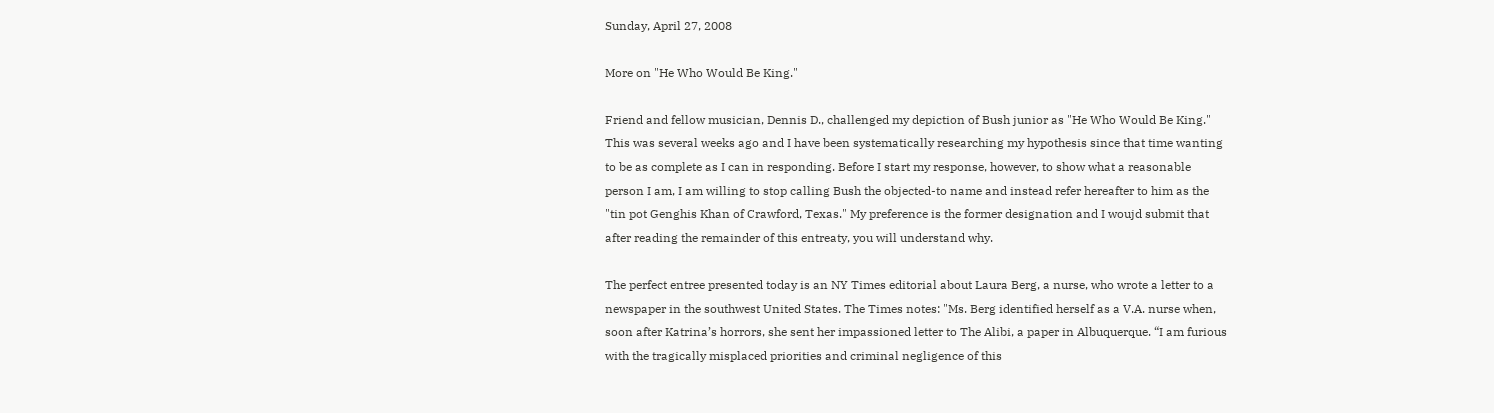Sunday, April 27, 2008

More on "He Who Would Be King."

Friend and fellow musician, Dennis D., challenged my depiction of Bush junior as "He Who Would Be King." This was several weeks ago and I have been systematically researching my hypothesis since that time wanting to be as complete as I can in responding. Before I start my response, however, to show what a reasonable person I am, I am willing to stop calling Bush the objected-to name and instead refer hereafter to him as the "tin pot Genghis Khan of Crawford, Texas." My preference is the former designation and I woujd submit that after reading the remainder of this entreaty, you will understand why.

The perfect entree presented today is an NY Times editorial about Laura Berg, a nurse, who wrote a letter to a newspaper in the southwest United States. The Times notes: "Ms. Berg identified herself as a V.A. nurse when, soon after Katrina’s horrors, she sent her impassioned letter to The Alibi, a paper in Albuquerque. “I am furious with the tragically misplaced priorities and criminal negligence of this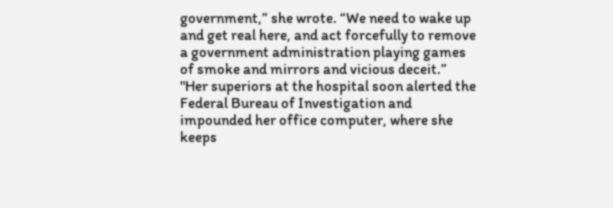government,” she wrote. “We need to wake up and get real here, and act forcefully to remove a government administration playing games of smoke and mirrors and vicious deceit.”
"Her superiors at the hospital soon alerted the Federal Bureau of Investigation and impounded her office computer, where she keeps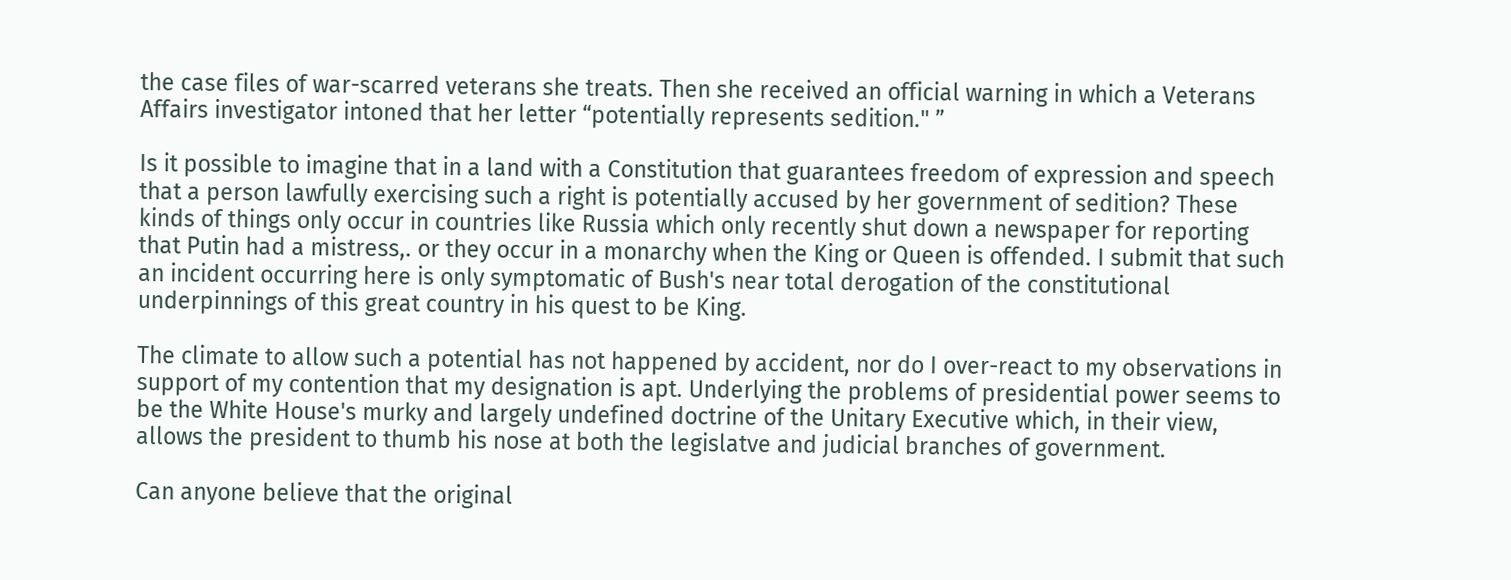the case files of war-scarred veterans she treats. Then she received an official warning in which a Veterans Affairs investigator intoned that her letter “potentially represents sedition." ”

Is it possible to imagine that in a land with a Constitution that guarantees freedom of expression and speech that a person lawfully exercising such a right is potentially accused by her government of sedition? These kinds of things only occur in countries like Russia which only recently shut down a newspaper for reporting that Putin had a mistress,. or they occur in a monarchy when the King or Queen is offended. I submit that such an incident occurring here is only symptomatic of Bush's near total derogation of the constitutional underpinnings of this great country in his quest to be King.

The climate to allow such a potential has not happened by accident, nor do I over-react to my observations in support of my contention that my designation is apt. Underlying the problems of presidential power seems to be the White House's murky and largely undefined doctrine of the Unitary Executive which, in their view, allows the president to thumb his nose at both the legislatve and judicial branches of government.

Can anyone believe that the original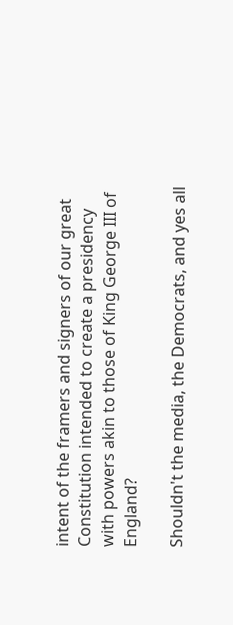intent of the framers and signers of our great Constitution intended to create a presidency with powers akin to those of King George III of England?

Shouldn't the media, the Democrats, and yes all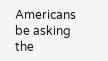Americans be asking the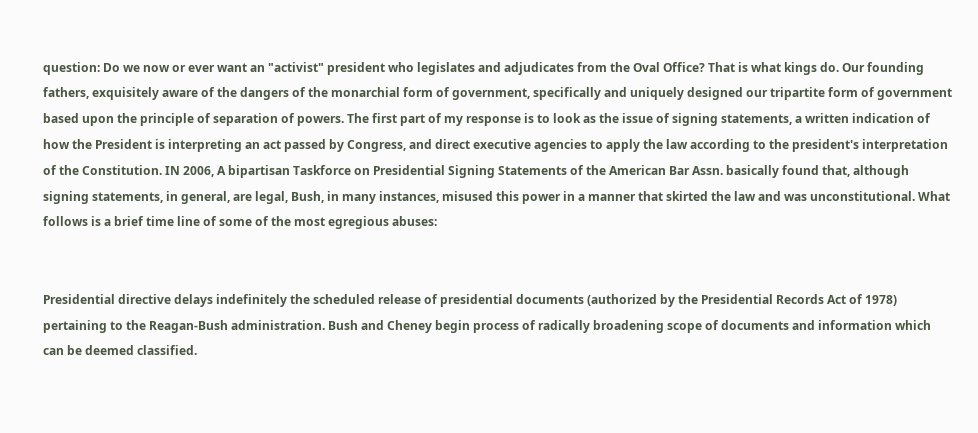question: Do we now or ever want an "activist" president who legislates and adjudicates from the Oval Office? That is what kings do. Our founding fathers, exquisitely aware of the dangers of the monarchial form of government, specifically and uniquely designed our tripartite form of government based upon the principle of separation of powers. The first part of my response is to look as the issue of signing statements, a written indication of how the President is interpreting an act passed by Congress, and direct executive agencies to apply the law according to the president's interpretation of the Constitution. IN 2006, A bipartisan Taskforce on Presidential Signing Statements of the American Bar Assn. basically found that, although signing statements, in general, are legal, Bush, in many instances, misused this power in a manner that skirted the law and was unconstitutional. What follows is a brief time line of some of the most egregious abuses:


Presidential directive delays indefinitely the scheduled release of presidential documents (authorized by the Presidential Records Act of 1978) pertaining to the Reagan-Bush administration. Bush and Cheney begin process of radically broadening scope of documents and information which can be deemed classified.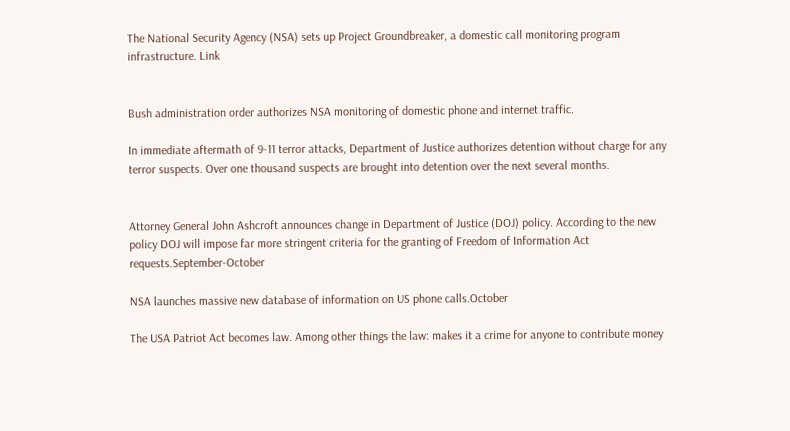The National Security Agency (NSA) sets up Project Groundbreaker, a domestic call monitoring program infrastructure. Link


Bush administration order authorizes NSA monitoring of domestic phone and internet traffic.

In immediate aftermath of 9-11 terror attacks, Department of Justice authorizes detention without charge for any terror suspects. Over one thousand suspects are brought into detention over the next several months.


Attorney General John Ashcroft announces change in Department of Justice (DOJ) policy. According to the new policy DOJ will impose far more stringent criteria for the granting of Freedom of Information Act requests.September-October

NSA launches massive new database of information on US phone calls.October

The USA Patriot Act becomes law. Among other things the law: makes it a crime for anyone to contribute money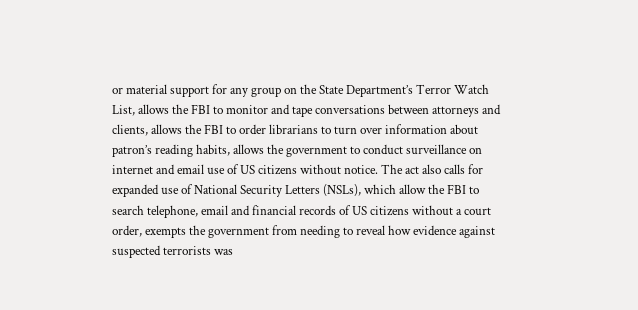or material support for any group on the State Department’s Terror Watch List, allows the FBI to monitor and tape conversations between attorneys and clients, allows the FBI to order librarians to turn over information about patron’s reading habits, allows the government to conduct surveillance on internet and email use of US citizens without notice. The act also calls for expanded use of National Security Letters (NSLs), which allow the FBI to search telephone, email and financial records of US citizens without a court order, exempts the government from needing to reveal how evidence against suspected terrorists was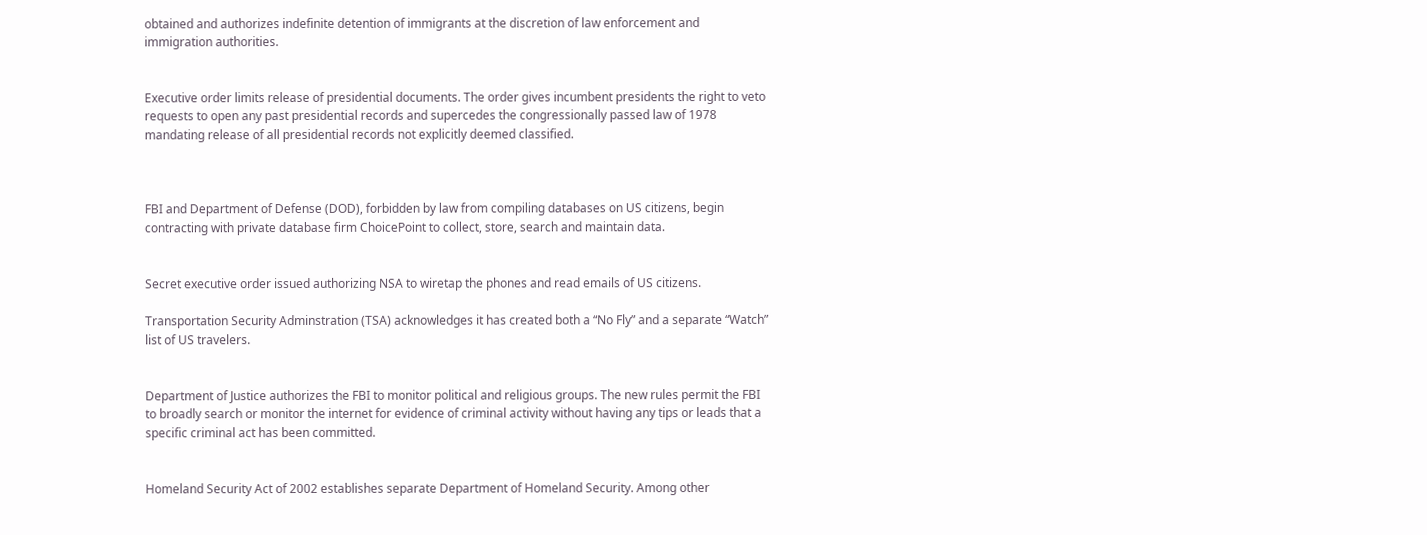obtained and authorizes indefinite detention of immigrants at the discretion of law enforcement and immigration authorities.


Executive order limits release of presidential documents. The order gives incumbent presidents the right to veto requests to open any past presidential records and supercedes the congressionally passed law of 1978 mandating release of all presidential records not explicitly deemed classified.



FBI and Department of Defense (DOD), forbidden by law from compiling databases on US citizens, begin contracting with private database firm ChoicePoint to collect, store, search and maintain data.


Secret executive order issued authorizing NSA to wiretap the phones and read emails of US citizens.

Transportation Security Adminstration (TSA) acknowledges it has created both a “No Fly” and a separate “Watch” list of US travelers.


Department of Justice authorizes the FBI to monitor political and religious groups. The new rules permit the FBI to broadly search or monitor the internet for evidence of criminal activity without having any tips or leads that a specific criminal act has been committed.


Homeland Security Act of 2002 establishes separate Department of Homeland Security. Among other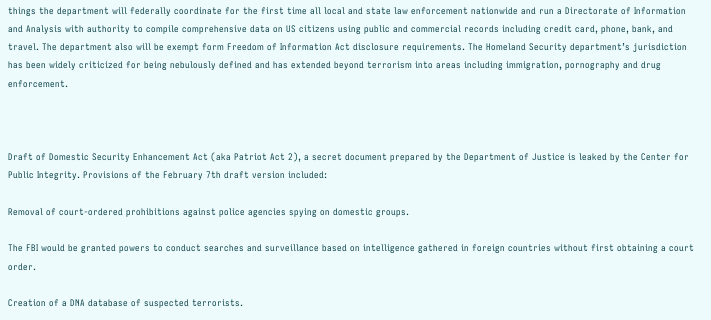things the department will federally coordinate for the first time all local and state law enforcement nationwide and run a Directorate of Information and Analysis with authority to compile comprehensive data on US citizens using public and commercial records including credit card, phone, bank, and travel. The department also will be exempt form Freedom of Information Act disclosure requirements. The Homeland Security department’s jurisdiction has been widely criticized for being nebulously defined and has extended beyond terrorism into areas including immigration, pornography and drug enforcement.



Draft of Domestic Security Enhancement Act (aka Patriot Act 2), a secret document prepared by the Department of Justice is leaked by the Center for Public Integrity. Provisions of the February 7th draft version included:

Removal of court-ordered prohibitions against police agencies spying on domestic groups.

The FBI would be granted powers to conduct searches and surveillance based on intelligence gathered in foreign countries without first obtaining a court order.

Creation of a DNA database of suspected terrorists.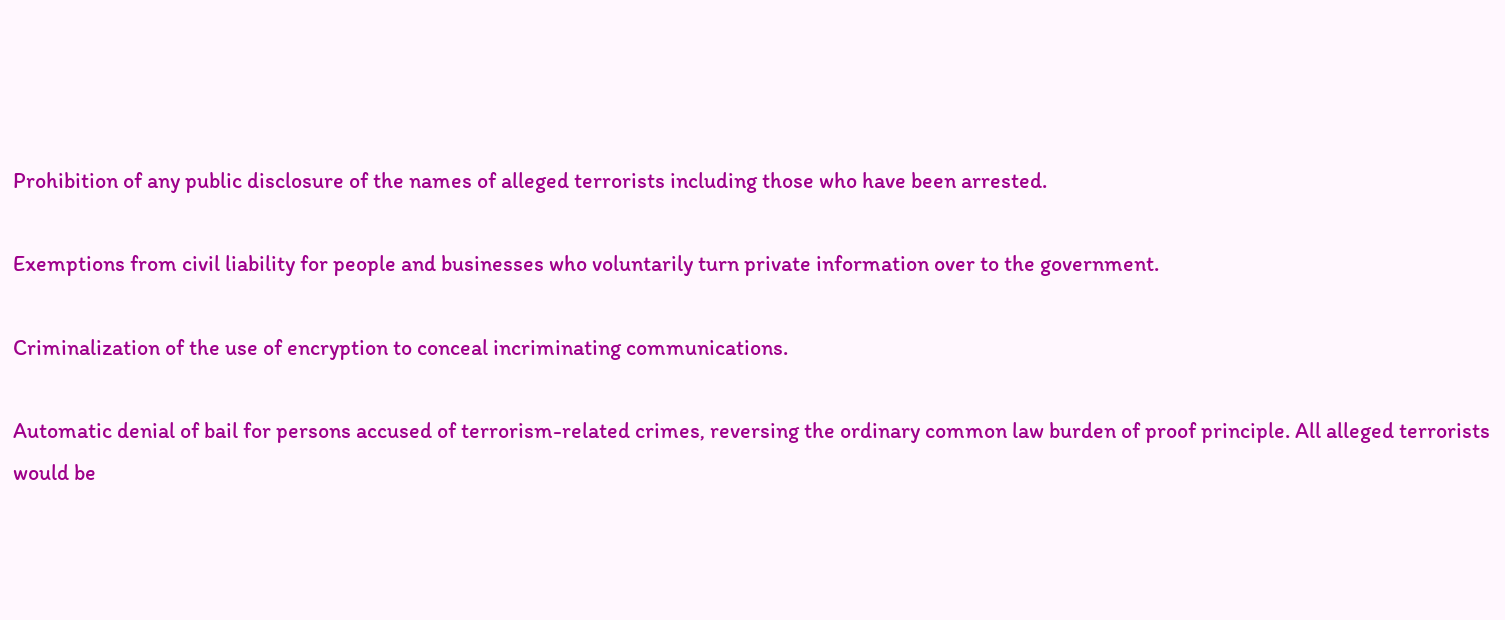Prohibition of any public disclosure of the names of alleged terrorists including those who have been arrested.

Exemptions from civil liability for people and businesses who voluntarily turn private information over to the government.

Criminalization of the use of encryption to conceal incriminating communications.

Automatic denial of bail for persons accused of terrorism-related crimes, reversing the ordinary common law burden of proof principle. All alleged terrorists would be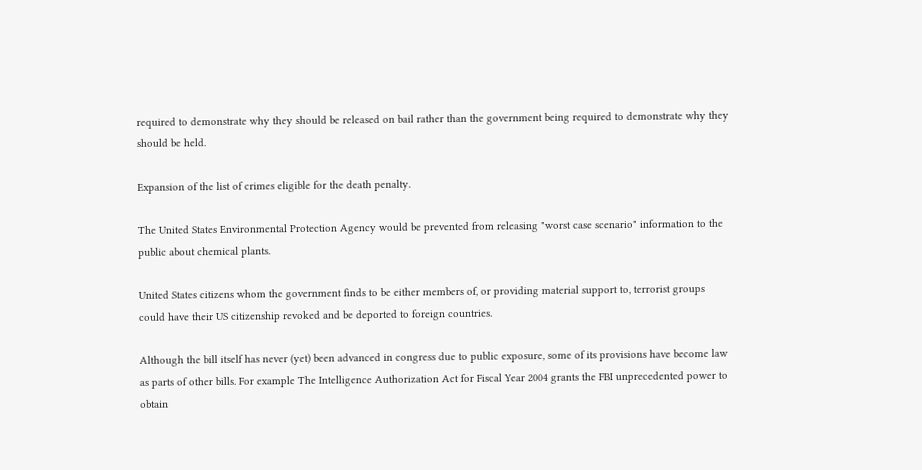required to demonstrate why they should be released on bail rather than the government being required to demonstrate why they should be held.

Expansion of the list of crimes eligible for the death penalty.

The United States Environmental Protection Agency would be prevented from releasing "worst case scenario" information to the public about chemical plants.

United States citizens whom the government finds to be either members of, or providing material support to, terrorist groups could have their US citizenship revoked and be deported to foreign countries.

Although the bill itself has never (yet) been advanced in congress due to public exposure, some of its provisions have become law as parts of other bills. For example The Intelligence Authorization Act for Fiscal Year 2004 grants the FBI unprecedented power to obtain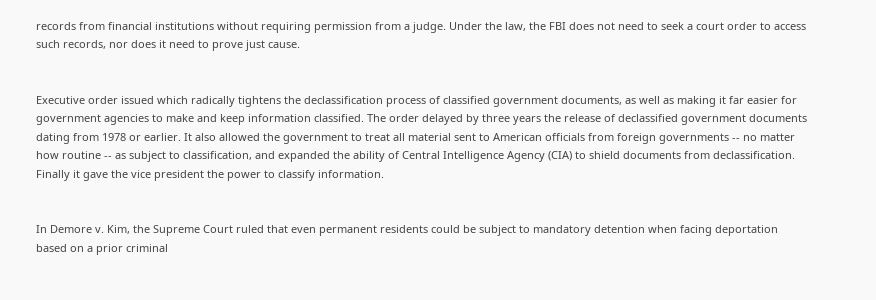records from financial institutions without requiring permission from a judge. Under the law, the FBI does not need to seek a court order to access such records, nor does it need to prove just cause.


Executive order issued which radically tightens the declassification process of classified government documents, as well as making it far easier for government agencies to make and keep information classified. The order delayed by three years the release of declassified government documents dating from 1978 or earlier. It also allowed the government to treat all material sent to American officials from foreign governments -- no matter how routine -- as subject to classification, and expanded the ability of Central Intelligence Agency (CIA) to shield documents from declassification. Finally it gave the vice president the power to classify information.


In Demore v. Kim, the Supreme Court ruled that even permanent residents could be subject to mandatory detention when facing deportation based on a prior criminal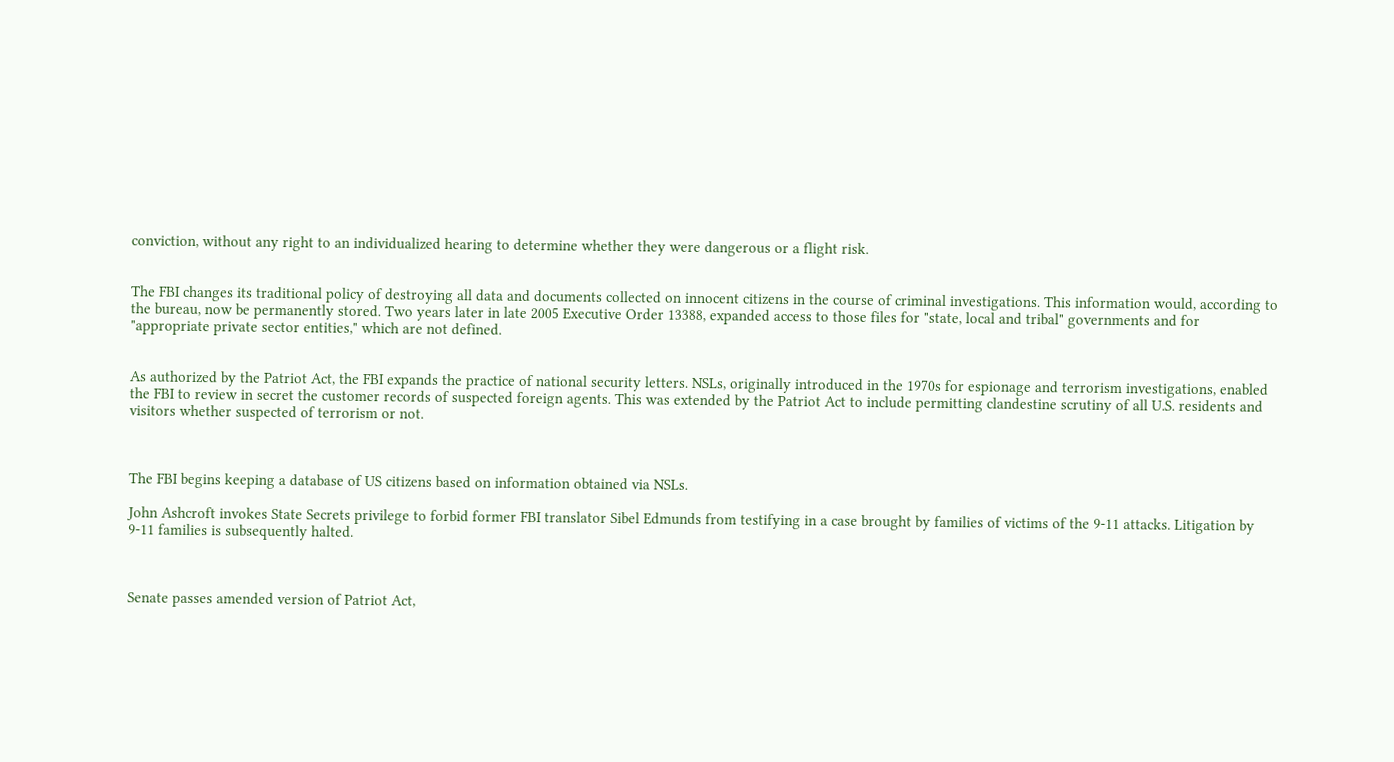conviction, without any right to an individualized hearing to determine whether they were dangerous or a flight risk.


The FBI changes its traditional policy of destroying all data and documents collected on innocent citizens in the course of criminal investigations. This information would, according to the bureau, now be permanently stored. Two years later in late 2005 Executive Order 13388, expanded access to those files for "state, local and tribal" governments and for "appropriate private sector entities," which are not defined.


As authorized by the Patriot Act, the FBI expands the practice of national security letters. NSLs, originally introduced in the 1970s for espionage and terrorism investigations, enabled the FBI to review in secret the customer records of suspected foreign agents. This was extended by the Patriot Act to include permitting clandestine scrutiny of all U.S. residents and visitors whether suspected of terrorism or not.



The FBI begins keeping a database of US citizens based on information obtained via NSLs.

John Ashcroft invokes State Secrets privilege to forbid former FBI translator Sibel Edmunds from testifying in a case brought by families of victims of the 9-11 attacks. Litigation by 9-11 families is subsequently halted.



Senate passes amended version of Patriot Act,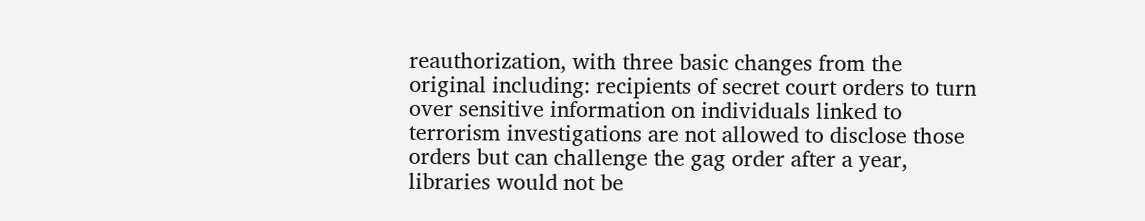reauthorization, with three basic changes from the original including: recipients of secret court orders to turn over sensitive information on individuals linked to terrorism investigations are not allowed to disclose those orders but can challenge the gag order after a year, libraries would not be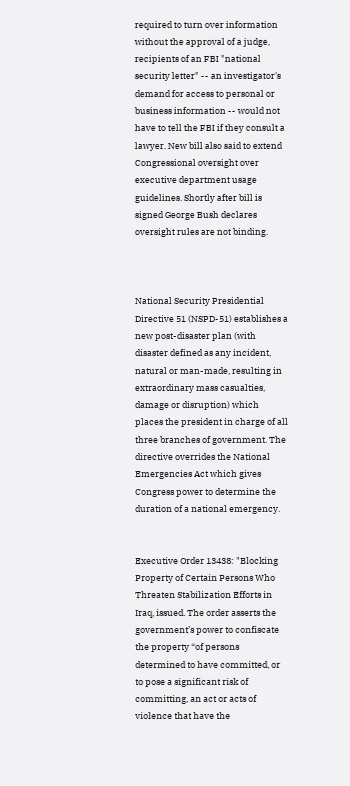required to turn over information without the approval of a judge, recipients of an FBI "national security letter" -- an investigator's demand for access to personal or business information -- would not have to tell the FBI if they consult a lawyer. New bill also said to extend Congressional oversight over executive department usage guidelines. Shortly after bill is signed George Bush declares oversight rules are not binding.



National Security Presidential Directive 51 (NSPD-51) establishes a new post-disaster plan (with disaster defined as any incident, natural or man-made, resulting in extraordinary mass casualties, damage or disruption) which places the president in charge of all three branches of government. The directive overrides the National Emergencies Act which gives Congress power to determine the duration of a national emergency.


Executive Order 13438: "Blocking Property of Certain Persons Who Threaten Stabilization Efforts in Iraq, issued. The order asserts the government’s power to confiscate the property “of persons determined to have committed, or to pose a significant risk of committing, an act or acts of violence that have the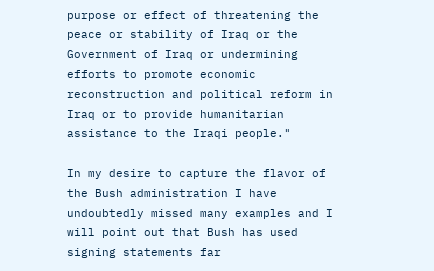purpose or effect of threatening the peace or stability of Iraq or the Government of Iraq or undermining efforts to promote economic reconstruction and political reform in Iraq or to provide humanitarian assistance to the Iraqi people."

In my desire to capture the flavor of the Bush administration I have undoubtedly missed many examples and I will point out that Bush has used signing statements far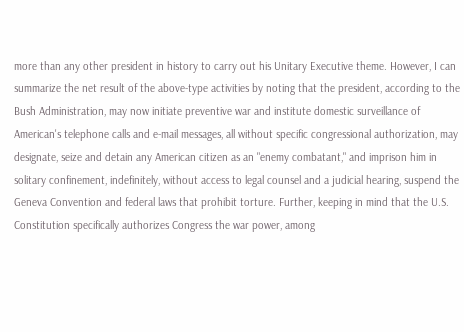more than any other president in history to carry out his Unitary Executive theme. However, I can summarize the net result of the above-type activities by noting that the president, according to the Bush Administration, may now initiate preventive war and institute domestic surveillance of American's telephone calls and e-mail messages, all without specific congressional authorization, may designate, seize and detain any American citizen as an "enemy combatant," and imprison him in solitary confinement, indefinitely, without access to legal counsel and a judicial hearing, suspend the Geneva Convention and federal laws that prohibit torture. Further, keeping in mind that the U.S. Constitution specifically authorizes Congress the war power, among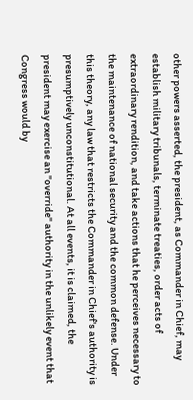other powers asserted, the president, as Commander in Chief, may establish military tribunals, terminate treaties, order acts of extraordinary rendition, and take actions that he perceives necessary to the maintenance of national security and the common defense. Under this theory, any law that restricts the Commander in Chief's authority is presumptively unconstitutional. At all events, it is claimed, the president may exercise an "override" authority in the unlikely event that Congress would by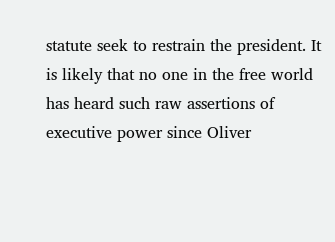statute seek to restrain the president. It is likely that no one in the free world has heard such raw assertions of executive power since Oliver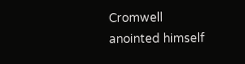Cromwell anointed himself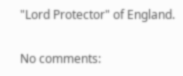"Lord Protector" of England.

No comments: